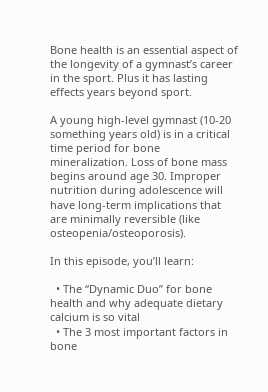Bone health is an essential aspect of the longevity of a gymnast’s career in the sport. Plus it has lasting effects years beyond sport.

A young high-level gymnast (10-20 something years old) is in a critical time period for bone mineralization. Loss of bone mass begins around age 30. Improper nutrition during adolescence will have long-term implications that are minimally reversible (like osteopenia/osteoporosis).

In this episode, you’ll learn:

  • The “Dynamic Duo” for bone health and why adequate dietary calcium is so vital
  • The 3 most important factors in bone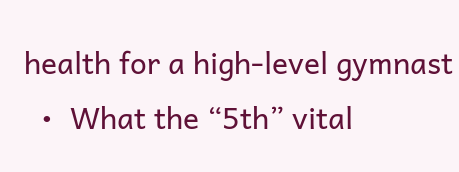health for a high-level gymnast
  •  What the “5th” vital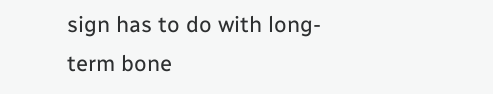sign has to do with long-term bone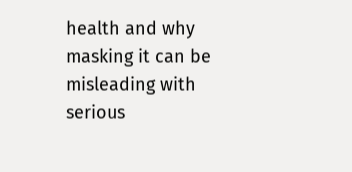health and why masking it can be misleading with serious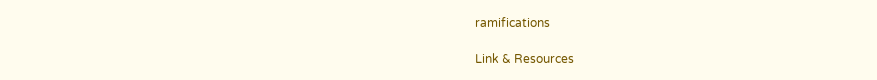ramifications

Link & Resources